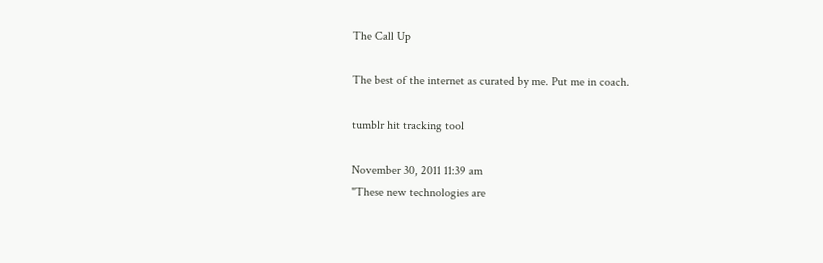The Call Up

The best of the internet as curated by me. Put me in coach.

tumblr hit tracking tool

November 30, 2011 11:39 am
"These new technologies are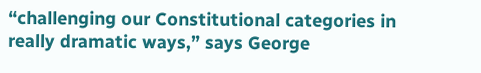“challenging our Constitutional categories in really dramatic ways,” says George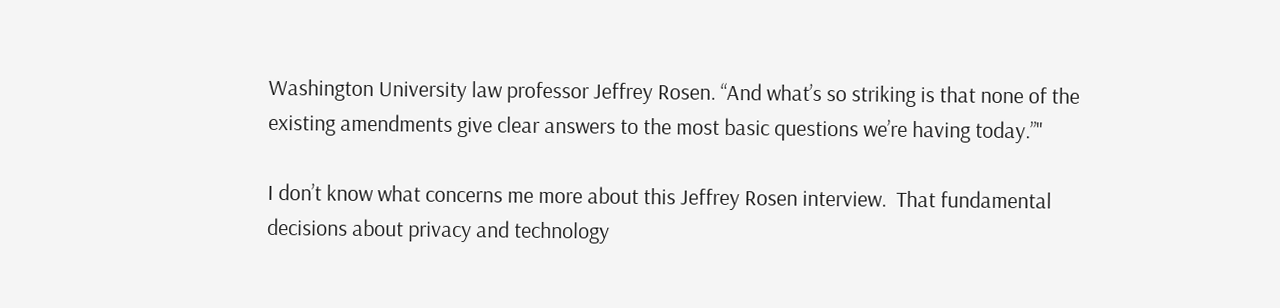Washington University law professor Jeffrey Rosen. “And what’s so striking is that none of the existing amendments give clear answers to the most basic questions we’re having today.”"

I don’t know what concerns me more about this Jeffrey Rosen interview.  That fundamental decisions about privacy and technology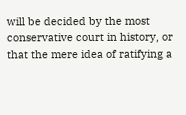will be decided by the most conservative court in history, or that the mere idea of ratifying a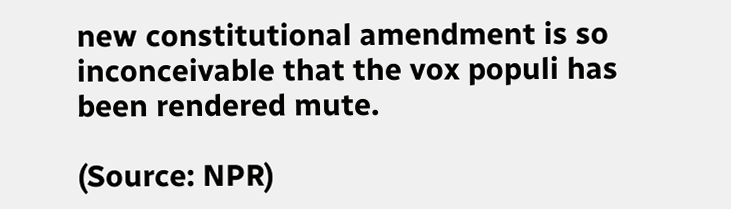new constitutional amendment is so inconceivable that the vox populi has been rendered mute.

(Source: NPR)